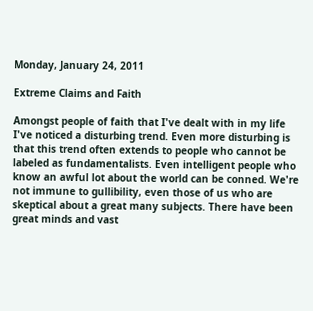Monday, January 24, 2011

Extreme Claims and Faith

Amongst people of faith that I've dealt with in my life I've noticed a disturbing trend. Even more disturbing is that this trend often extends to people who cannot be labeled as fundamentalists. Even intelligent people who know an awful lot about the world can be conned. We're not immune to gullibility, even those of us who are skeptical about a great many subjects. There have been great minds and vast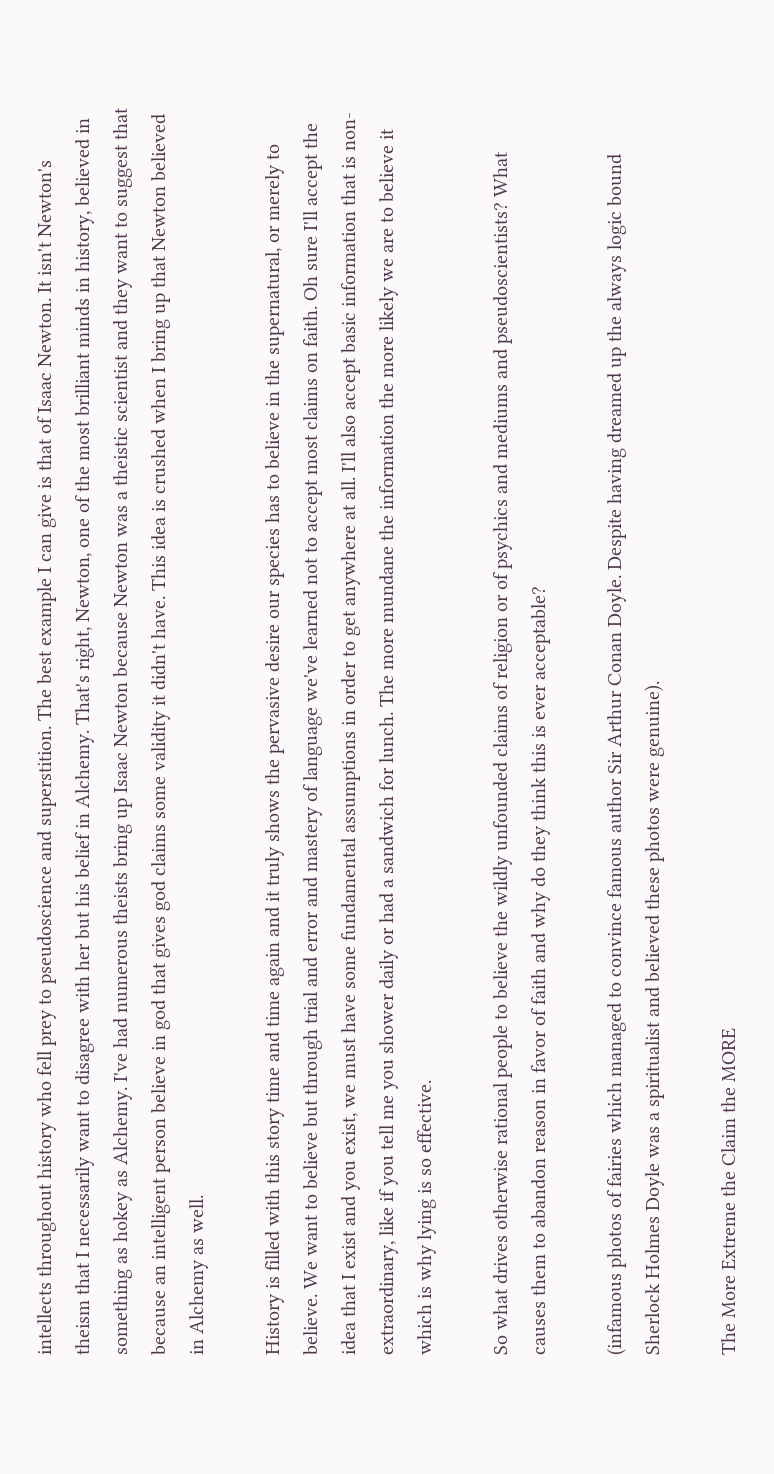intellects throughout history who fell prey to pseudoscience and superstition. The best example I can give is that of Isaac Newton. It isn't Newton's theism that I necessarily want to disagree with her but his belief in Alchemy. That's right, Newton, one of the most brilliant minds in history, believed in something as hokey as Alchemy. I've had numerous theists bring up Isaac Newton because Newton was a theistic scientist and they want to suggest that because an intelligent person believe in god that gives god claims some validity it didn't have. This idea is crushed when I bring up that Newton believed in Alchemy as well.

History is filled with this story time and time again and it truly shows the pervasive desire our species has to believe in the supernatural, or merely to believe. We want to believe but through trial and error and mastery of language we've learned not to accept most claims on faith. Oh sure I'll accept the idea that I exist and you exist, we must have some fundamental assumptions in order to get anywhere at all. I'll also accept basic information that is non-extraordinary, like if you tell me you shower daily or had a sandwich for lunch. The more mundane the information the more likely we are to believe it which is why lying is so effective.

So what drives otherwise rational people to believe the wildly unfounded claims of religion or of psychics and mediums and pseudoscientists? What causes them to abandon reason in favor of faith and why do they think this is ever acceptable?

(infamous photos of fairies which managed to convince famous author Sir Arthur Conan Doyle. Despite having dreamed up the always logic bound Sherlock Holmes Doyle was a spiritualist and believed these photos were genuine).

The More Extreme the Claim the MORE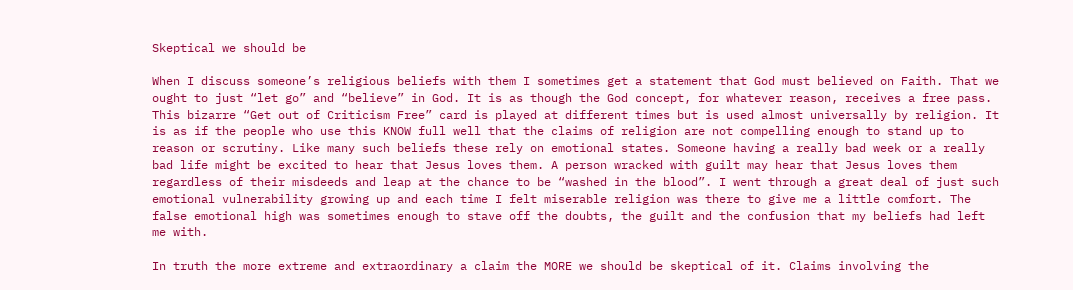Skeptical we should be

When I discuss someone’s religious beliefs with them I sometimes get a statement that God must believed on Faith. That we ought to just “let go” and “believe” in God. It is as though the God concept, for whatever reason, receives a free pass. This bizarre “Get out of Criticism Free” card is played at different times but is used almost universally by religion. It is as if the people who use this KNOW full well that the claims of religion are not compelling enough to stand up to reason or scrutiny. Like many such beliefs these rely on emotional states. Someone having a really bad week or a really bad life might be excited to hear that Jesus loves them. A person wracked with guilt may hear that Jesus loves them regardless of their misdeeds and leap at the chance to be “washed in the blood”. I went through a great deal of just such emotional vulnerability growing up and each time I felt miserable religion was there to give me a little comfort. The false emotional high was sometimes enough to stave off the doubts, the guilt and the confusion that my beliefs had left me with.

In truth the more extreme and extraordinary a claim the MORE we should be skeptical of it. Claims involving the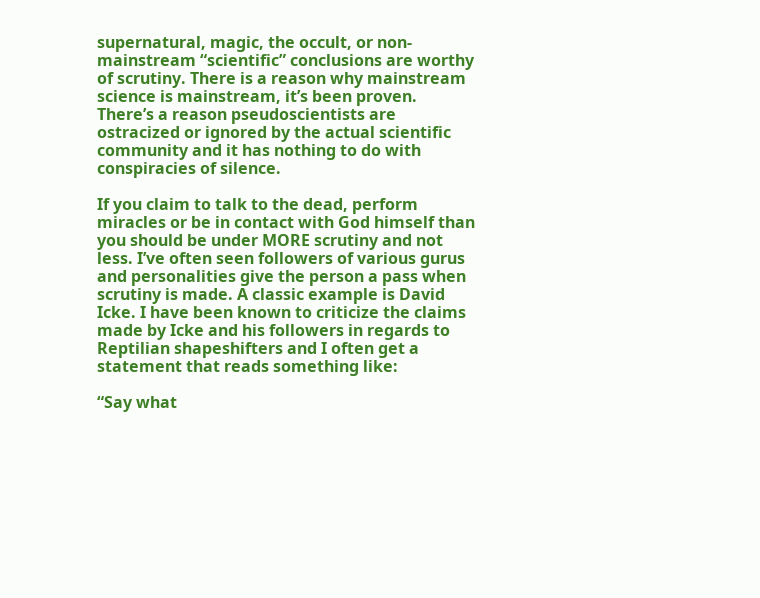supernatural, magic, the occult, or non-mainstream “scientific” conclusions are worthy of scrutiny. There is a reason why mainstream science is mainstream, it’s been proven. There’s a reason pseudoscientists are ostracized or ignored by the actual scientific community and it has nothing to do with conspiracies of silence.

If you claim to talk to the dead, perform miracles or be in contact with God himself than you should be under MORE scrutiny and not less. I’ve often seen followers of various gurus and personalities give the person a pass when scrutiny is made. A classic example is David Icke. I have been known to criticize the claims made by Icke and his followers in regards to Reptilian shapeshifters and I often get a statement that reads something like:

“Say what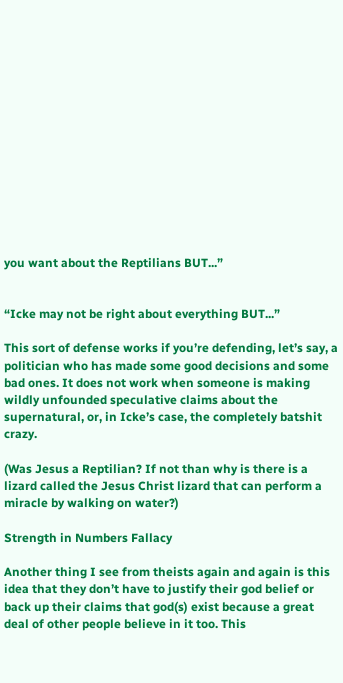you want about the Reptilians BUT...”


“Icke may not be right about everything BUT...”

This sort of defense works if you’re defending, let’s say, a politician who has made some good decisions and some bad ones. It does not work when someone is making wildly unfounded speculative claims about the supernatural, or, in Icke’s case, the completely batshit crazy.

(Was Jesus a Reptilian? If not than why is there is a lizard called the Jesus Christ lizard that can perform a miracle by walking on water?)

Strength in Numbers Fallacy

Another thing I see from theists again and again is this idea that they don’t have to justify their god belief or back up their claims that god(s) exist because a great deal of other people believe in it too. This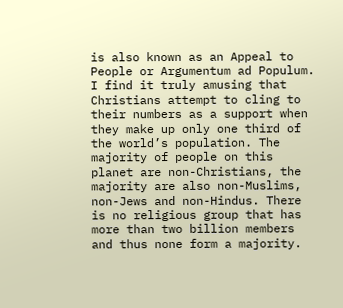is also known as an Appeal to People or Argumentum ad Populum. I find it truly amusing that Christians attempt to cling to their numbers as a support when they make up only one third of the world’s population. The majority of people on this planet are non-Christians, the majority are also non-Muslims, non-Jews and non-Hindus. There is no religious group that has more than two billion members and thus none form a majority.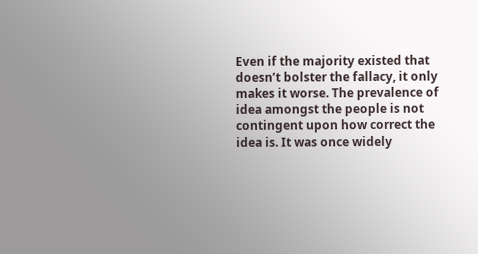Even if the majority existed that doesn’t bolster the fallacy, it only makes it worse. The prevalence of idea amongst the people is not contingent upon how correct the idea is. It was once widely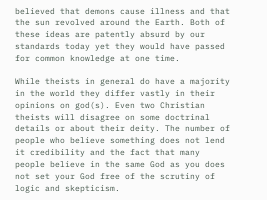believed that demons cause illness and that the sun revolved around the Earth. Both of these ideas are patently absurd by our standards today yet they would have passed for common knowledge at one time.

While theists in general do have a majority in the world they differ vastly in their opinions on god(s). Even two Christian theists will disagree on some doctrinal details or about their deity. The number of people who believe something does not lend it credibility and the fact that many people believe in the same God as you does not set your God free of the scrutiny of logic and skepticism.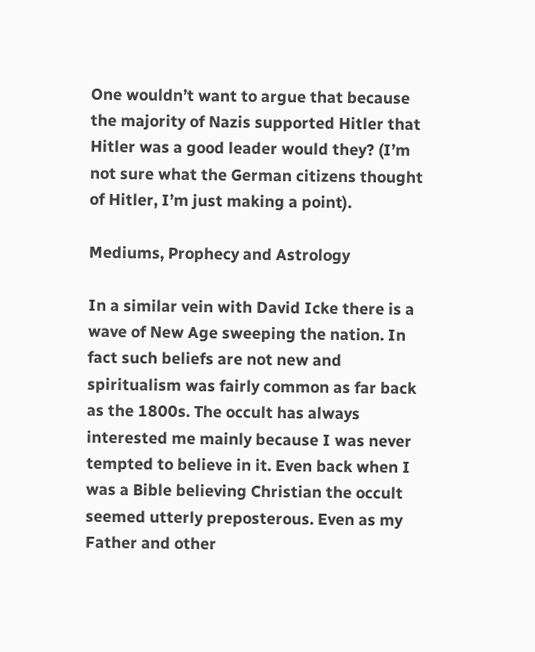One wouldn’t want to argue that because the majority of Nazis supported Hitler that Hitler was a good leader would they? (I’m not sure what the German citizens thought of Hitler, I’m just making a point).

Mediums, Prophecy and Astrology

In a similar vein with David Icke there is a wave of New Age sweeping the nation. In fact such beliefs are not new and spiritualism was fairly common as far back as the 1800s. The occult has always interested me mainly because I was never tempted to believe in it. Even back when I was a Bible believing Christian the occult seemed utterly preposterous. Even as my Father and other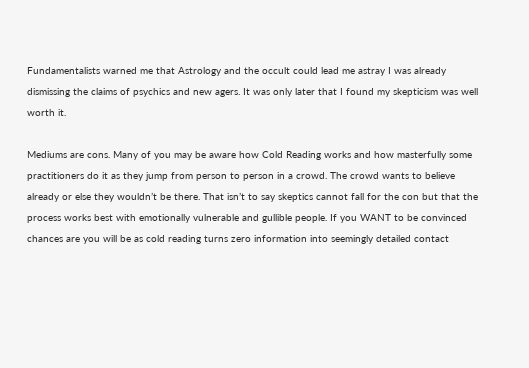Fundamentalists warned me that Astrology and the occult could lead me astray I was already dismissing the claims of psychics and new agers. It was only later that I found my skepticism was well worth it.

Mediums are cons. Many of you may be aware how Cold Reading works and how masterfully some practitioners do it as they jump from person to person in a crowd. The crowd wants to believe already or else they wouldn’t be there. That isn’t to say skeptics cannot fall for the con but that the process works best with emotionally vulnerable and gullible people. If you WANT to be convinced chances are you will be as cold reading turns zero information into seemingly detailed contact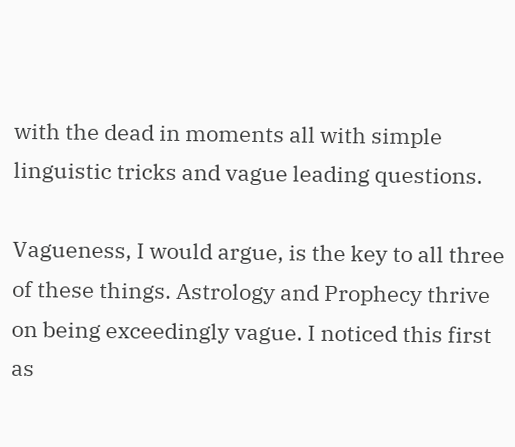with the dead in moments all with simple linguistic tricks and vague leading questions.

Vagueness, I would argue, is the key to all three of these things. Astrology and Prophecy thrive on being exceedingly vague. I noticed this first as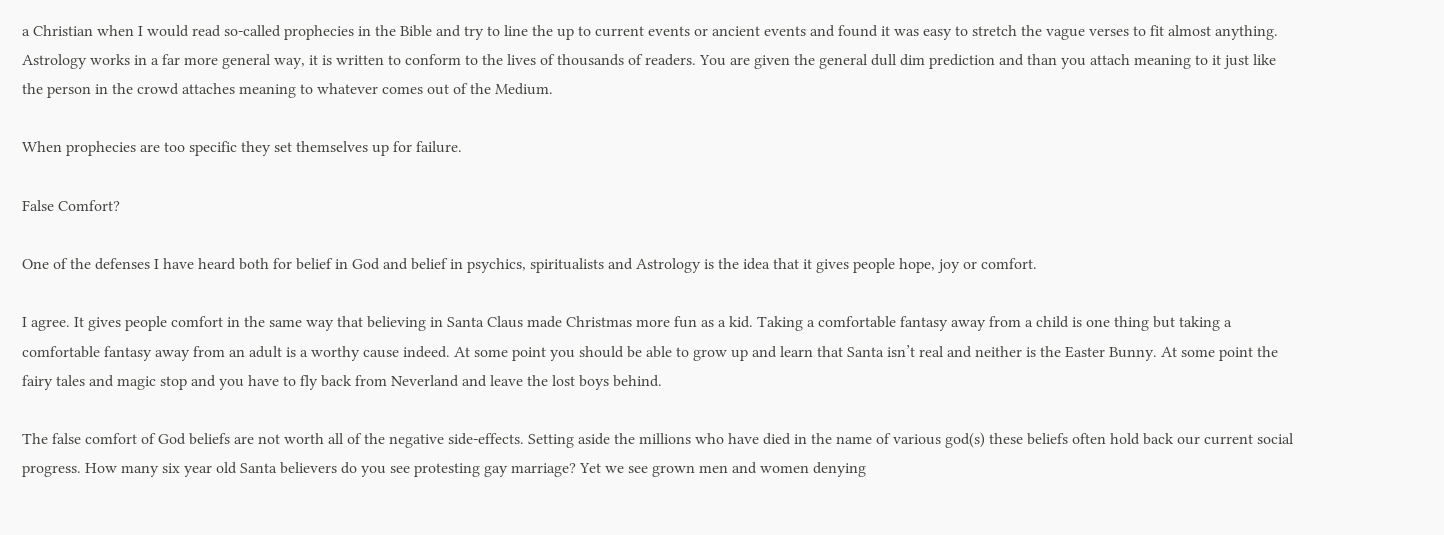a Christian when I would read so-called prophecies in the Bible and try to line the up to current events or ancient events and found it was easy to stretch the vague verses to fit almost anything. Astrology works in a far more general way, it is written to conform to the lives of thousands of readers. You are given the general dull dim prediction and than you attach meaning to it just like the person in the crowd attaches meaning to whatever comes out of the Medium.

When prophecies are too specific they set themselves up for failure.

False Comfort?

One of the defenses I have heard both for belief in God and belief in psychics, spiritualists and Astrology is the idea that it gives people hope, joy or comfort.

I agree. It gives people comfort in the same way that believing in Santa Claus made Christmas more fun as a kid. Taking a comfortable fantasy away from a child is one thing but taking a comfortable fantasy away from an adult is a worthy cause indeed. At some point you should be able to grow up and learn that Santa isn’t real and neither is the Easter Bunny. At some point the fairy tales and magic stop and you have to fly back from Neverland and leave the lost boys behind.

The false comfort of God beliefs are not worth all of the negative side-effects. Setting aside the millions who have died in the name of various god(s) these beliefs often hold back our current social progress. How many six year old Santa believers do you see protesting gay marriage? Yet we see grown men and women denying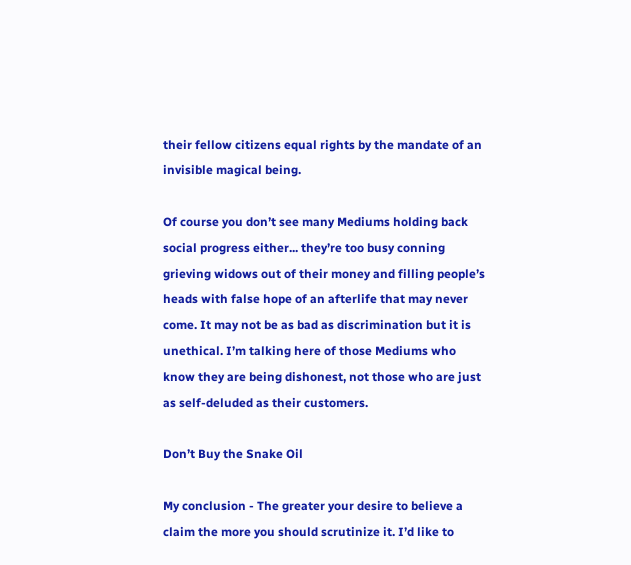their fellow citizens equal rights by the mandate of an invisible magical being.

Of course you don’t see many Mediums holding back social progress either... they’re too busy conning grieving widows out of their money and filling people’s heads with false hope of an afterlife that may never come. It may not be as bad as discrimination but it is unethical. I’m talking here of those Mediums who know they are being dishonest, not those who are just as self-deluded as their customers.

Don’t Buy the Snake Oil

My conclusion - The greater your desire to believe a claim the more you should scrutinize it. I’d like to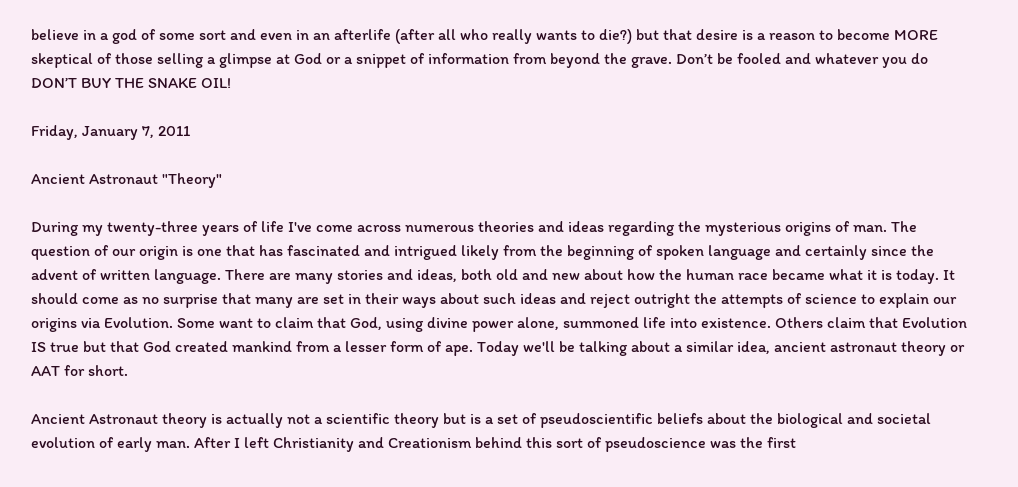believe in a god of some sort and even in an afterlife (after all who really wants to die?) but that desire is a reason to become MORE skeptical of those selling a glimpse at God or a snippet of information from beyond the grave. Don’t be fooled and whatever you do DON’T BUY THE SNAKE OIL!

Friday, January 7, 2011

Ancient Astronaut "Theory"

During my twenty-three years of life I've come across numerous theories and ideas regarding the mysterious origins of man. The question of our origin is one that has fascinated and intrigued likely from the beginning of spoken language and certainly since the advent of written language. There are many stories and ideas, both old and new about how the human race became what it is today. It should come as no surprise that many are set in their ways about such ideas and reject outright the attempts of science to explain our origins via Evolution. Some want to claim that God, using divine power alone, summoned life into existence. Others claim that Evolution IS true but that God created mankind from a lesser form of ape. Today we'll be talking about a similar idea, ancient astronaut theory or AAT for short.

Ancient Astronaut theory is actually not a scientific theory but is a set of pseudoscientific beliefs about the biological and societal evolution of early man. After I left Christianity and Creationism behind this sort of pseudoscience was the first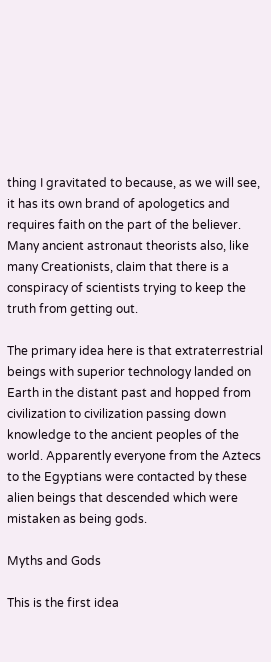thing I gravitated to because, as we will see, it has its own brand of apologetics and requires faith on the part of the believer. Many ancient astronaut theorists also, like many Creationists, claim that there is a conspiracy of scientists trying to keep the truth from getting out.

The primary idea here is that extraterrestrial beings with superior technology landed on Earth in the distant past and hopped from civilization to civilization passing down knowledge to the ancient peoples of the world. Apparently everyone from the Aztecs to the Egyptians were contacted by these alien beings that descended which were mistaken as being gods.

Myths and Gods

This is the first idea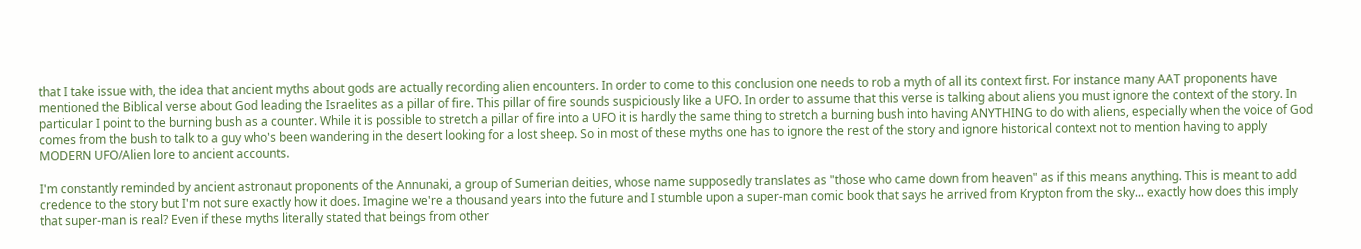that I take issue with, the idea that ancient myths about gods are actually recording alien encounters. In order to come to this conclusion one needs to rob a myth of all its context first. For instance many AAT proponents have mentioned the Biblical verse about God leading the Israelites as a pillar of fire. This pillar of fire sounds suspiciously like a UFO. In order to assume that this verse is talking about aliens you must ignore the context of the story. In particular I point to the burning bush as a counter. While it is possible to stretch a pillar of fire into a UFO it is hardly the same thing to stretch a burning bush into having ANYTHING to do with aliens, especially when the voice of God comes from the bush to talk to a guy who's been wandering in the desert looking for a lost sheep. So in most of these myths one has to ignore the rest of the story and ignore historical context not to mention having to apply MODERN UFO/Alien lore to ancient accounts.

I'm constantly reminded by ancient astronaut proponents of the Annunaki, a group of Sumerian deities, whose name supposedly translates as "those who came down from heaven" as if this means anything. This is meant to add credence to the story but I'm not sure exactly how it does. Imagine we're a thousand years into the future and I stumble upon a super-man comic book that says he arrived from Krypton from the sky... exactly how does this imply that super-man is real? Even if these myths literally stated that beings from other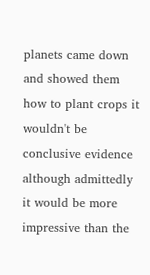planets came down and showed them how to plant crops it wouldn't be conclusive evidence although admittedly it would be more impressive than the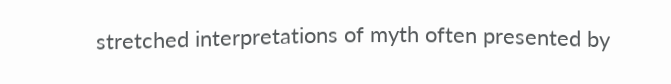stretched interpretations of myth often presented by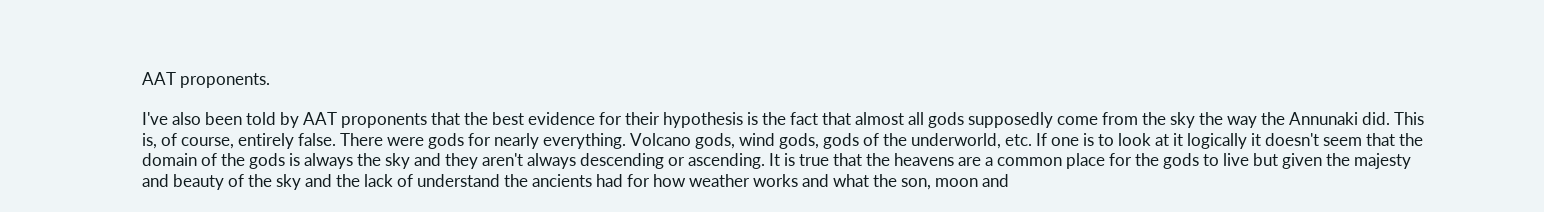AAT proponents.

I've also been told by AAT proponents that the best evidence for their hypothesis is the fact that almost all gods supposedly come from the sky the way the Annunaki did. This is, of course, entirely false. There were gods for nearly everything. Volcano gods, wind gods, gods of the underworld, etc. If one is to look at it logically it doesn't seem that the domain of the gods is always the sky and they aren't always descending or ascending. It is true that the heavens are a common place for the gods to live but given the majesty and beauty of the sky and the lack of understand the ancients had for how weather works and what the son, moon and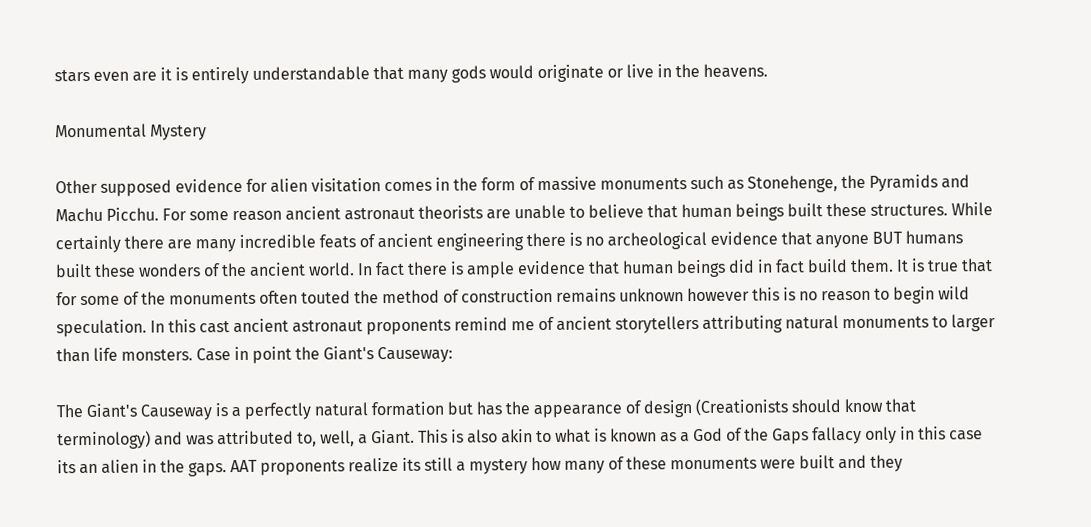stars even are it is entirely understandable that many gods would originate or live in the heavens.

Monumental Mystery

Other supposed evidence for alien visitation comes in the form of massive monuments such as Stonehenge, the Pyramids and Machu Picchu. For some reason ancient astronaut theorists are unable to believe that human beings built these structures. While certainly there are many incredible feats of ancient engineering there is no archeological evidence that anyone BUT humans built these wonders of the ancient world. In fact there is ample evidence that human beings did in fact build them. It is true that for some of the monuments often touted the method of construction remains unknown however this is no reason to begin wild speculation. In this cast ancient astronaut proponents remind me of ancient storytellers attributing natural monuments to larger than life monsters. Case in point the Giant's Causeway:

The Giant's Causeway is a perfectly natural formation but has the appearance of design (Creationists should know that terminology) and was attributed to, well, a Giant. This is also akin to what is known as a God of the Gaps fallacy only in this case its an alien in the gaps. AAT proponents realize its still a mystery how many of these monuments were built and they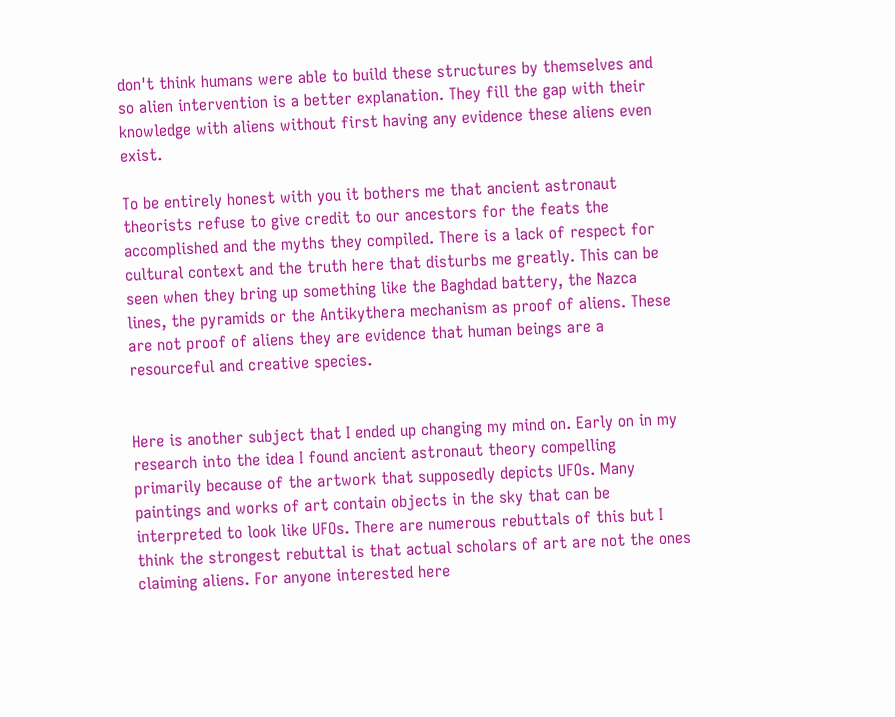don't think humans were able to build these structures by themselves and so alien intervention is a better explanation. They fill the gap with their knowledge with aliens without first having any evidence these aliens even exist.

To be entirely honest with you it bothers me that ancient astronaut theorists refuse to give credit to our ancestors for the feats the accomplished and the myths they compiled. There is a lack of respect for cultural context and the truth here that disturbs me greatly. This can be seen when they bring up something like the Baghdad battery, the Nazca lines, the pyramids or the Antikythera mechanism as proof of aliens. These are not proof of aliens they are evidence that human beings are a resourceful and creative species.


Here is another subject that I ended up changing my mind on. Early on in my research into the idea I found ancient astronaut theory compelling primarily because of the artwork that supposedly depicts UFOs. Many paintings and works of art contain objects in the sky that can be interpreted to look like UFOs. There are numerous rebuttals of this but I think the strongest rebuttal is that actual scholars of art are not the ones claiming aliens. For anyone interested here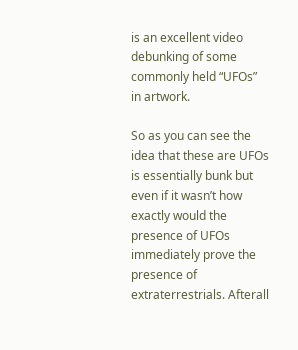is an excellent video debunking of some commonly held “UFOs” in artwork.

So as you can see the idea that these are UFOs is essentially bunk but even if it wasn’t how exactly would the presence of UFOs immediately prove the presence of extraterrestrials. Afterall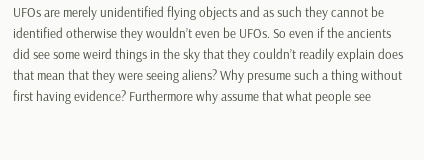UFOs are merely unidentified flying objects and as such they cannot be identified otherwise they wouldn’t even be UFOs. So even if the ancients did see some weird things in the sky that they couldn’t readily explain does that mean that they were seeing aliens? Why presume such a thing without first having evidence? Furthermore why assume that what people see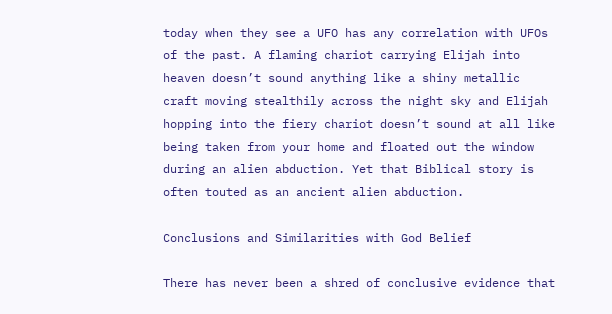today when they see a UFO has any correlation with UFOs of the past. A flaming chariot carrying Elijah into heaven doesn’t sound anything like a shiny metallic craft moving stealthily across the night sky and Elijah hopping into the fiery chariot doesn’t sound at all like being taken from your home and floated out the window during an alien abduction. Yet that Biblical story is often touted as an ancient alien abduction.

Conclusions and Similarities with God Belief

There has never been a shred of conclusive evidence that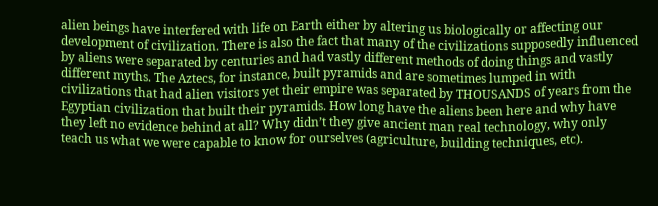alien beings have interfered with life on Earth either by altering us biologically or affecting our development of civilization. There is also the fact that many of the civilizations supposedly influenced by aliens were separated by centuries and had vastly different methods of doing things and vastly different myths. The Aztecs, for instance, built pyramids and are sometimes lumped in with civilizations that had alien visitors yet their empire was separated by THOUSANDS of years from the Egyptian civilization that built their pyramids. How long have the aliens been here and why have they left no evidence behind at all? Why didn’t they give ancient man real technology, why only teach us what we were capable to know for ourselves (agriculture, building techniques, etc).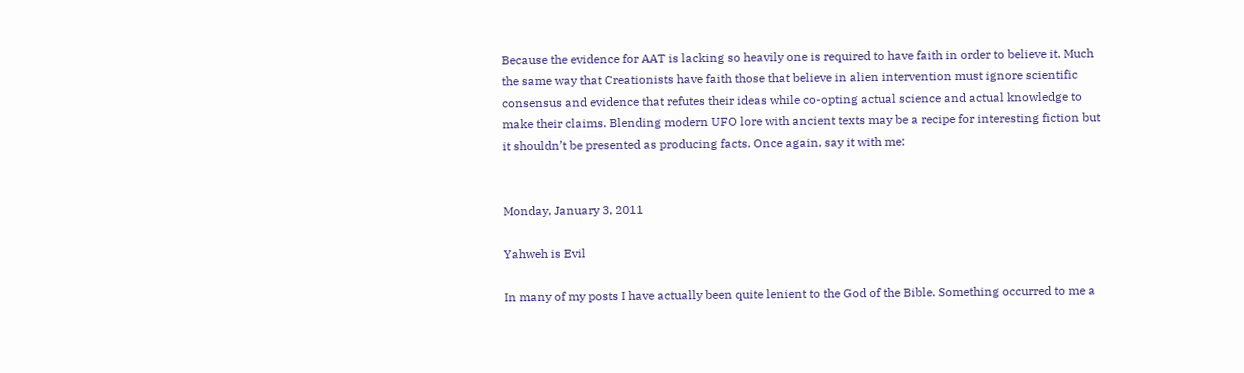Because the evidence for AAT is lacking so heavily one is required to have faith in order to believe it. Much the same way that Creationists have faith those that believe in alien intervention must ignore scientific consensus and evidence that refutes their ideas while co-opting actual science and actual knowledge to make their claims. Blending modern UFO lore with ancient texts may be a recipe for interesting fiction but it shouldn’t be presented as producing facts. Once again, say it with me:


Monday, January 3, 2011

Yahweh is Evil

In many of my posts I have actually been quite lenient to the God of the Bible. Something occurred to me a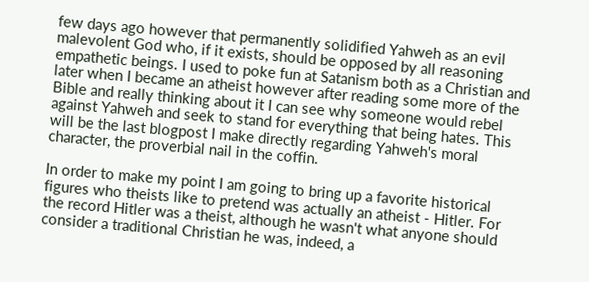few days ago however that permanently solidified Yahweh as an evil malevolent God who, if it exists, should be opposed by all reasoning empathetic beings. I used to poke fun at Satanism both as a Christian and later when I became an atheist however after reading some more of the Bible and really thinking about it I can see why someone would rebel against Yahweh and seek to stand for everything that being hates. This will be the last blogpost I make directly regarding Yahweh's moral character, the proverbial nail in the coffin.

In order to make my point I am going to bring up a favorite historical figures who theists like to pretend was actually an atheist - Hitler. For the record Hitler was a theist, although he wasn't what anyone should consider a traditional Christian he was, indeed, a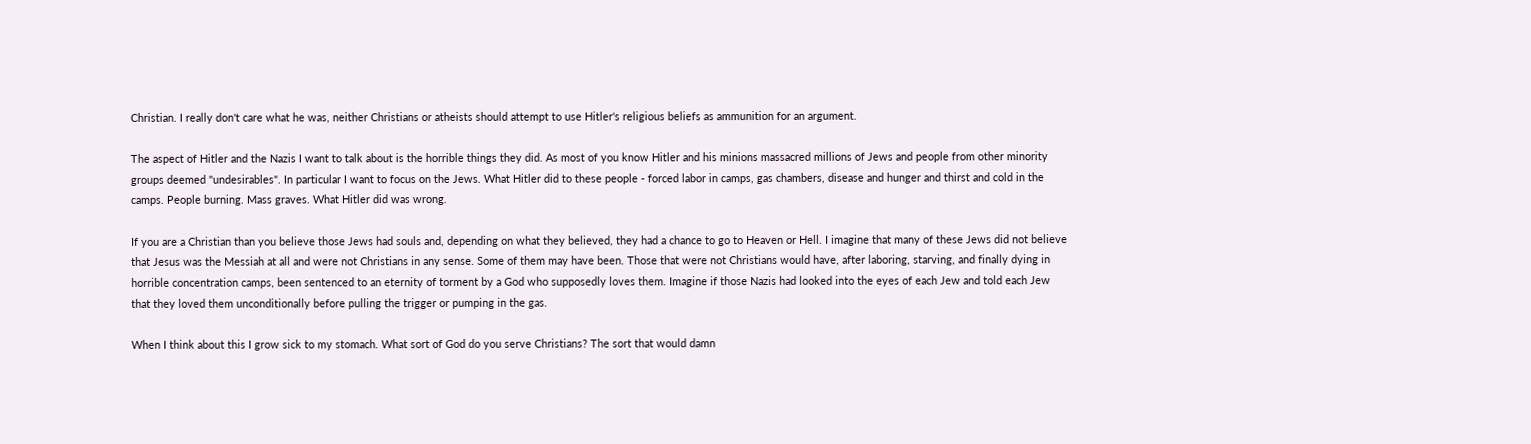Christian. I really don't care what he was, neither Christians or atheists should attempt to use Hitler's religious beliefs as ammunition for an argument.

The aspect of Hitler and the Nazis I want to talk about is the horrible things they did. As most of you know Hitler and his minions massacred millions of Jews and people from other minority groups deemed "undesirables". In particular I want to focus on the Jews. What Hitler did to these people - forced labor in camps, gas chambers, disease and hunger and thirst and cold in the camps. People burning. Mass graves. What Hitler did was wrong.

If you are a Christian than you believe those Jews had souls and, depending on what they believed, they had a chance to go to Heaven or Hell. I imagine that many of these Jews did not believe that Jesus was the Messiah at all and were not Christians in any sense. Some of them may have been. Those that were not Christians would have, after laboring, starving, and finally dying in horrible concentration camps, been sentenced to an eternity of torment by a God who supposedly loves them. Imagine if those Nazis had looked into the eyes of each Jew and told each Jew that they loved them unconditionally before pulling the trigger or pumping in the gas.

When I think about this I grow sick to my stomach. What sort of God do you serve Christians? The sort that would damn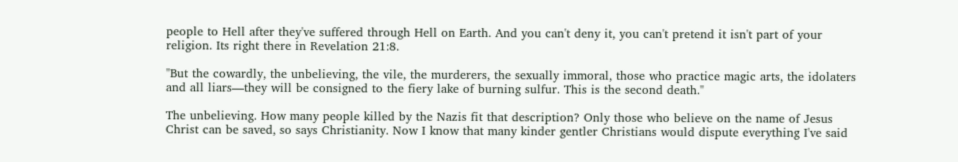people to Hell after they've suffered through Hell on Earth. And you can't deny it, you can't pretend it isn't part of your religion. Its right there in Revelation 21:8.

"But the cowardly, the unbelieving, the vile, the murderers, the sexually immoral, those who practice magic arts, the idolaters and all liars—they will be consigned to the fiery lake of burning sulfur. This is the second death."

The unbelieving. How many people killed by the Nazis fit that description? Only those who believe on the name of Jesus Christ can be saved, so says Christianity. Now I know that many kinder gentler Christians would dispute everything I've said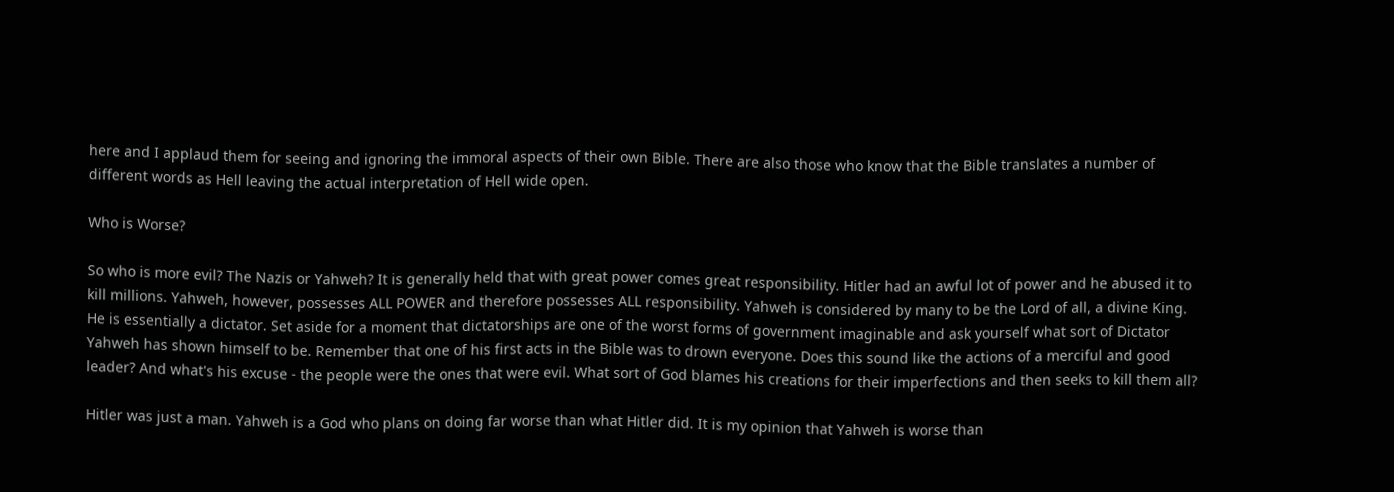here and I applaud them for seeing and ignoring the immoral aspects of their own Bible. There are also those who know that the Bible translates a number of different words as Hell leaving the actual interpretation of Hell wide open.

Who is Worse?

So who is more evil? The Nazis or Yahweh? It is generally held that with great power comes great responsibility. Hitler had an awful lot of power and he abused it to kill millions. Yahweh, however, possesses ALL POWER and therefore possesses ALL responsibility. Yahweh is considered by many to be the Lord of all, a divine King. He is essentially a dictator. Set aside for a moment that dictatorships are one of the worst forms of government imaginable and ask yourself what sort of Dictator Yahweh has shown himself to be. Remember that one of his first acts in the Bible was to drown everyone. Does this sound like the actions of a merciful and good leader? And what's his excuse - the people were the ones that were evil. What sort of God blames his creations for their imperfections and then seeks to kill them all?

Hitler was just a man. Yahweh is a God who plans on doing far worse than what Hitler did. It is my opinion that Yahweh is worse than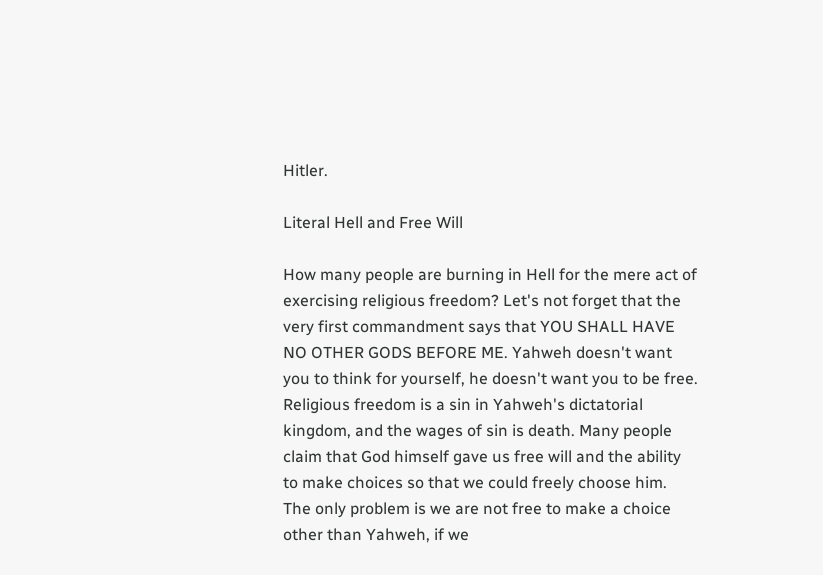Hitler.

Literal Hell and Free Will

How many people are burning in Hell for the mere act of exercising religious freedom? Let's not forget that the very first commandment says that YOU SHALL HAVE NO OTHER GODS BEFORE ME. Yahweh doesn't want you to think for yourself, he doesn't want you to be free. Religious freedom is a sin in Yahweh's dictatorial kingdom, and the wages of sin is death. Many people claim that God himself gave us free will and the ability to make choices so that we could freely choose him. The only problem is we are not free to make a choice other than Yahweh, if we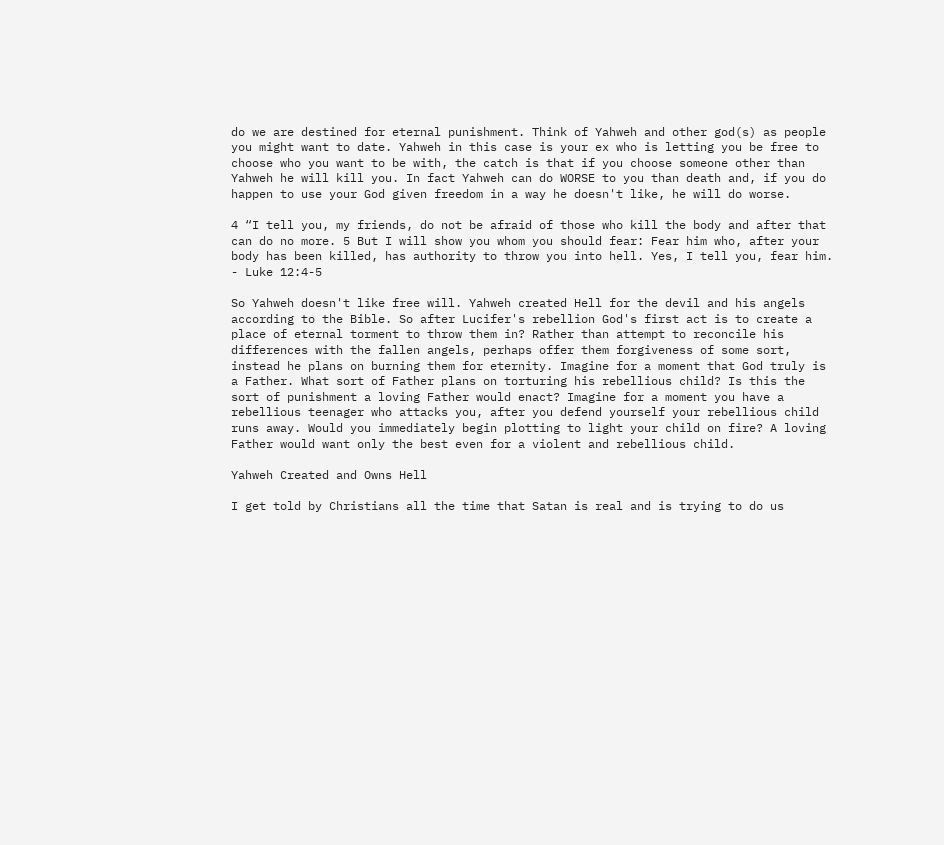do we are destined for eternal punishment. Think of Yahweh and other god(s) as people you might want to date. Yahweh in this case is your ex who is letting you be free to choose who you want to be with, the catch is that if you choose someone other than Yahweh he will kill you. In fact Yahweh can do WORSE to you than death and, if you do happen to use your God given freedom in a way he doesn't like, he will do worse.

4 “I tell you, my friends, do not be afraid of those who kill the body and after that can do no more. 5 But I will show you whom you should fear: Fear him who, after your body has been killed, has authority to throw you into hell. Yes, I tell you, fear him. - Luke 12:4-5

So Yahweh doesn't like free will. Yahweh created Hell for the devil and his angels according to the Bible. So after Lucifer's rebellion God's first act is to create a place of eternal torment to throw them in? Rather than attempt to reconcile his differences with the fallen angels, perhaps offer them forgiveness of some sort, instead he plans on burning them for eternity. Imagine for a moment that God truly is a Father. What sort of Father plans on torturing his rebellious child? Is this the sort of punishment a loving Father would enact? Imagine for a moment you have a rebellious teenager who attacks you, after you defend yourself your rebellious child runs away. Would you immediately begin plotting to light your child on fire? A loving Father would want only the best even for a violent and rebellious child.

Yahweh Created and Owns Hell

I get told by Christians all the time that Satan is real and is trying to do us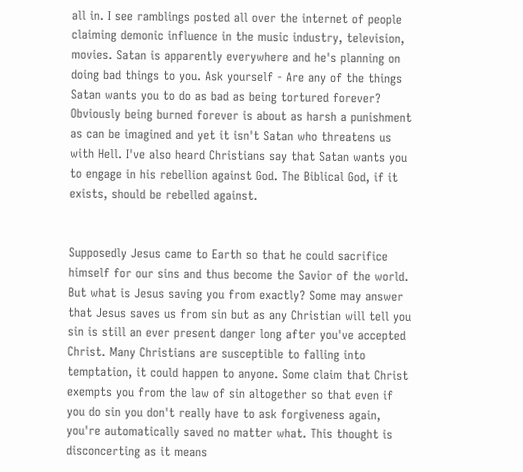all in. I see ramblings posted all over the internet of people claiming demonic influence in the music industry, television, movies. Satan is apparently everywhere and he's planning on doing bad things to you. Ask yourself - Are any of the things Satan wants you to do as bad as being tortured forever? Obviously being burned forever is about as harsh a punishment as can be imagined and yet it isn't Satan who threatens us with Hell. I've also heard Christians say that Satan wants you to engage in his rebellion against God. The Biblical God, if it exists, should be rebelled against.


Supposedly Jesus came to Earth so that he could sacrifice himself for our sins and thus become the Savior of the world. But what is Jesus saving you from exactly? Some may answer that Jesus saves us from sin but as any Christian will tell you sin is still an ever present danger long after you've accepted Christ. Many Christians are susceptible to falling into temptation, it could happen to anyone. Some claim that Christ exempts you from the law of sin altogether so that even if you do sin you don't really have to ask forgiveness again, you're automatically saved no matter what. This thought is disconcerting as it means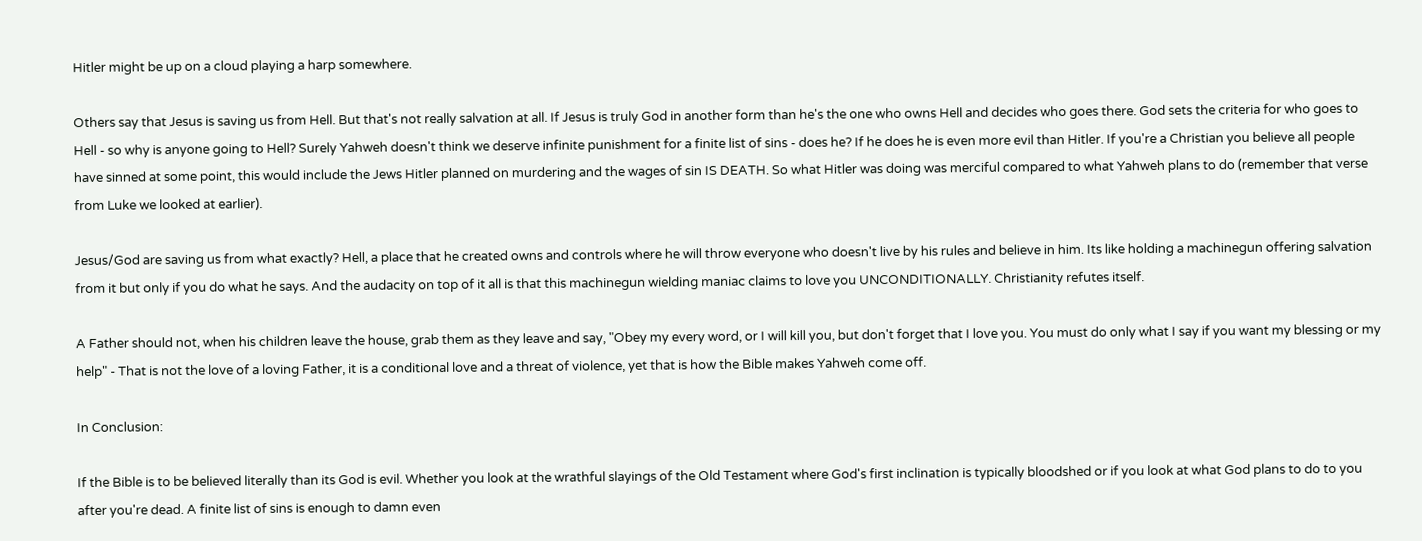Hitler might be up on a cloud playing a harp somewhere.

Others say that Jesus is saving us from Hell. But that's not really salvation at all. If Jesus is truly God in another form than he's the one who owns Hell and decides who goes there. God sets the criteria for who goes to Hell - so why is anyone going to Hell? Surely Yahweh doesn't think we deserve infinite punishment for a finite list of sins - does he? If he does he is even more evil than Hitler. If you're a Christian you believe all people have sinned at some point, this would include the Jews Hitler planned on murdering and the wages of sin IS DEATH. So what Hitler was doing was merciful compared to what Yahweh plans to do (remember that verse from Luke we looked at earlier).

Jesus/God are saving us from what exactly? Hell, a place that he created owns and controls where he will throw everyone who doesn't live by his rules and believe in him. Its like holding a machinegun offering salvation from it but only if you do what he says. And the audacity on top of it all is that this machinegun wielding maniac claims to love you UNCONDITIONALLY. Christianity refutes itself.

A Father should not, when his children leave the house, grab them as they leave and say, "Obey my every word, or I will kill you, but don't forget that I love you. You must do only what I say if you want my blessing or my help" - That is not the love of a loving Father, it is a conditional love and a threat of violence, yet that is how the Bible makes Yahweh come off.

In Conclusion:

If the Bible is to be believed literally than its God is evil. Whether you look at the wrathful slayings of the Old Testament where God's first inclination is typically bloodshed or if you look at what God plans to do to you after you're dead. A finite list of sins is enough to damn even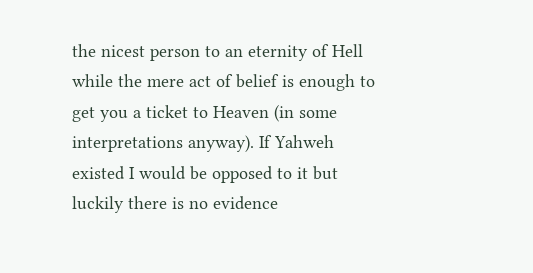the nicest person to an eternity of Hell while the mere act of belief is enough to get you a ticket to Heaven (in some interpretations anyway). If Yahweh existed I would be opposed to it but luckily there is no evidence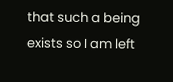that such a being exists so I am left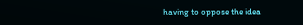having to oppose the idea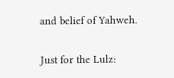and belief of Yahweh.

Just for the Lulz: